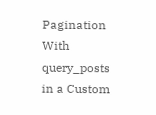Pagination With query_posts in a Custom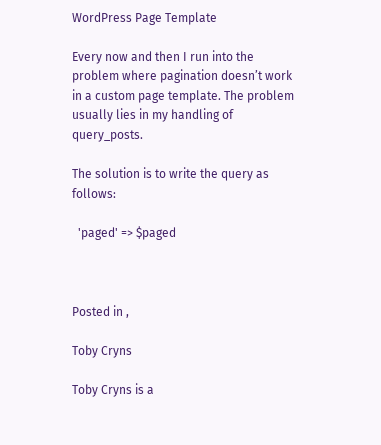WordPress Page Template

Every now and then I run into the problem where pagination doesn’t work in a custom page template. The problem usually lies in my handling of query_posts.

The solution is to write the query as follows:

  'paged' => $paged



Posted in ,

Toby Cryns

Toby Cryns is a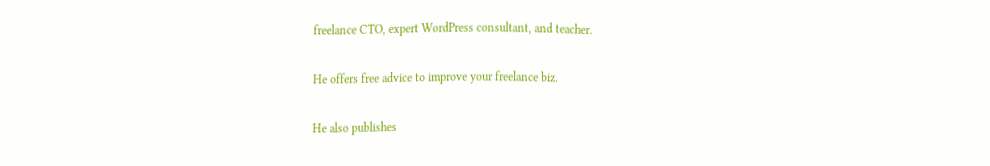freelance CTO, expert WordPress consultant, and teacher.

He offers free advice to improve your freelance biz.

He also publishes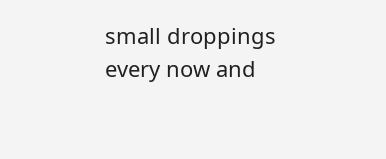small droppings every now and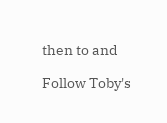then to and

Follow Toby's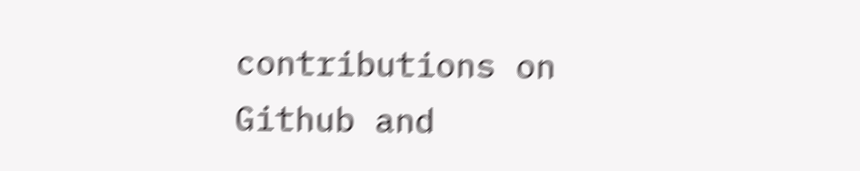contributions on Github and